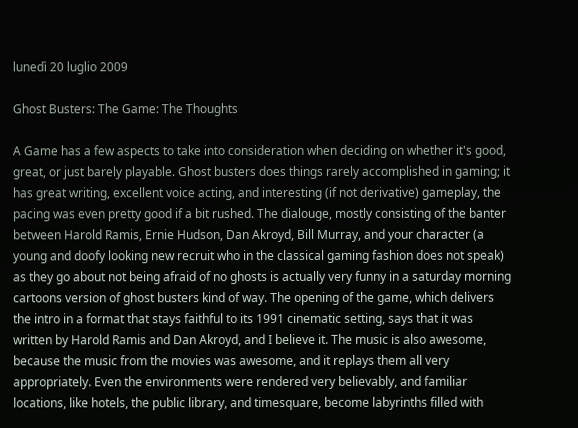lunedì 20 luglio 2009

Ghost Busters: The Game: The Thoughts

A Game has a few aspects to take into consideration when deciding on whether it's good, great, or just barely playable. Ghost busters does things rarely accomplished in gaming; it has great writing, excellent voice acting, and interesting (if not derivative) gameplay, the pacing was even pretty good if a bit rushed. The dialouge, mostly consisting of the banter between Harold Ramis, Ernie Hudson, Dan Akroyd, Bill Murray, and your character (a young and doofy looking new recruit who in the classical gaming fashion does not speak) as they go about not being afraid of no ghosts is actually very funny in a saturday morning cartoons version of ghost busters kind of way. The opening of the game, which delivers the intro in a format that stays faithful to its 1991 cinematic setting, says that it was written by Harold Ramis and Dan Akroyd, and I believe it. The music is also awesome, because the music from the movies was awesome, and it replays them all very appropriately. Even the environments were rendered very believably, and familiar locations, like hotels, the public library, and timesquare, become labyrinths filled with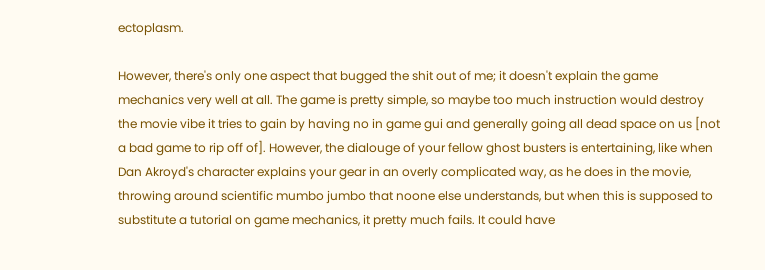ectoplasm.

However, there's only one aspect that bugged the shit out of me; it doesn't explain the game mechanics very well at all. The game is pretty simple, so maybe too much instruction would destroy the movie vibe it tries to gain by having no in game gui and generally going all dead space on us [not a bad game to rip off of]. However, the dialouge of your fellow ghost busters is entertaining, like when Dan Akroyd's character explains your gear in an overly complicated way, as he does in the movie, throwing around scientific mumbo jumbo that noone else understands, but when this is supposed to substitute a tutorial on game mechanics, it pretty much fails. It could have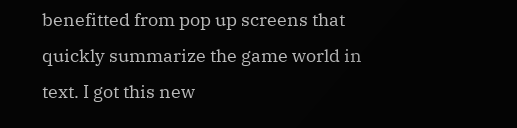benefitted from pop up screens that quickly summarize the game world in text. I got this new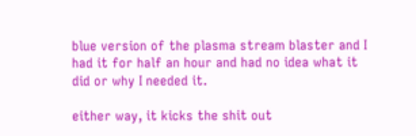blue version of the plasma stream blaster and I had it for half an hour and had no idea what it did or why I needed it.

either way, it kicks the shit out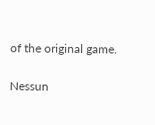of the original game.

Nessun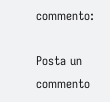commento:

Posta un commento